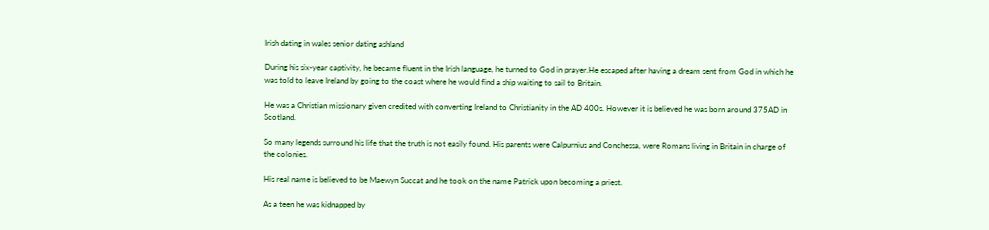Irish dating in wales senior dating ashland

During his six-year captivity, he became fluent in the Irish language, he turned to God in prayer.He escaped after having a dream sent from God in which he was told to leave Ireland by going to the coast where he would find a ship waiting to sail to Britain.

He was a Christian missionary given credited with converting Ireland to Christianity in the AD 400s. However it is believed he was born around 375AD in Scotland.

So many legends surround his life that the truth is not easily found. His parents were Calpurnius and Conchessa, were Romans living in Britain in charge of the colonies.

His real name is believed to be Maewyn Succat and he took on the name Patrick upon becoming a priest.

As a teen he was kidnapped by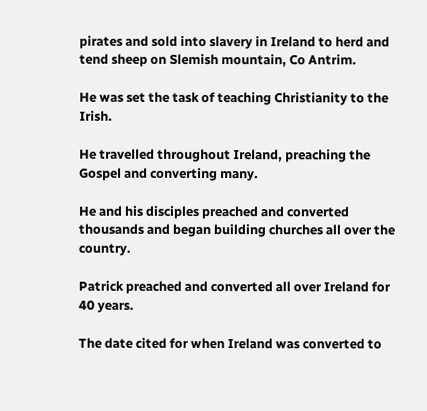pirates and sold into slavery in Ireland to herd and tend sheep on Slemish mountain, Co Antrim.

He was set the task of teaching Christianity to the Irish.

He travelled throughout Ireland, preaching the Gospel and converting many.

He and his disciples preached and converted thousands and began building churches all over the country.

Patrick preached and converted all over Ireland for 40 years.

The date cited for when Ireland was converted to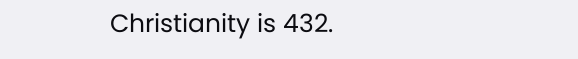Christianity is 432.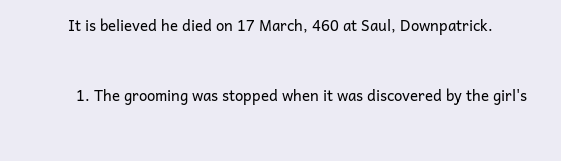It is believed he died on 17 March, 460 at Saul, Downpatrick.


  1. The grooming was stopped when it was discovered by the girl's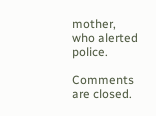mother, who alerted police.

Comments are closed.